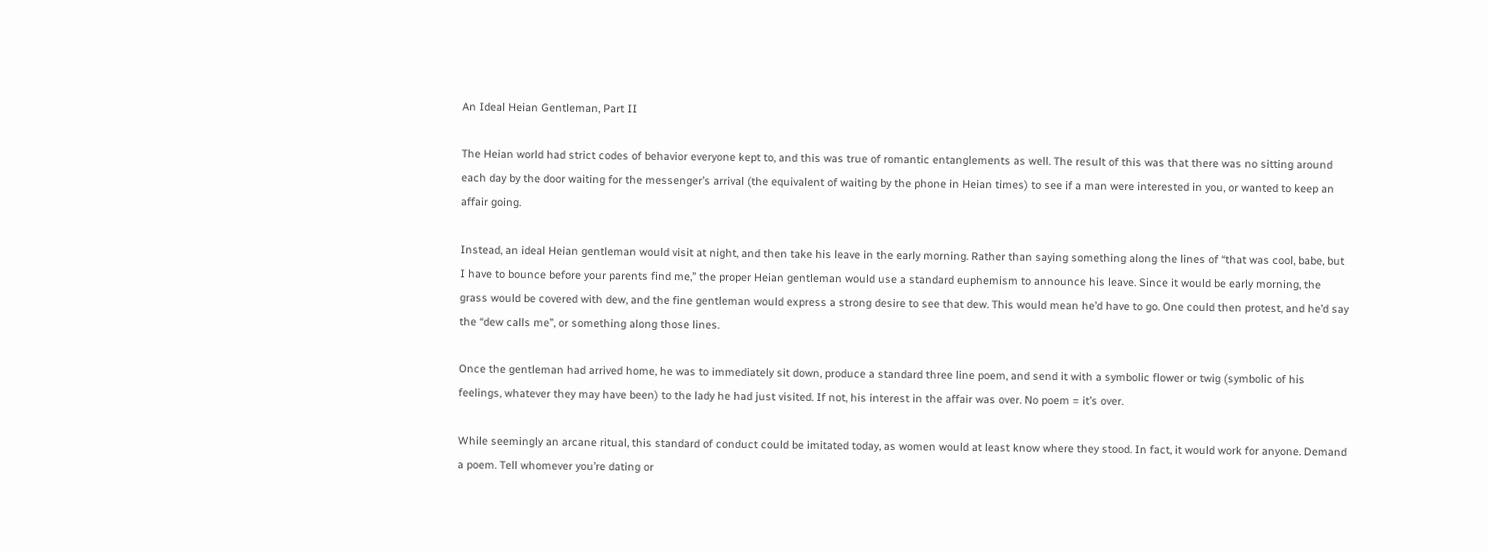An Ideal Heian Gentleman, Part II

The Heian world had strict codes of behavior everyone kept to, and this was true of romantic entanglements as well. The result of this was that there was no sitting around each day by the door waiting for the messenger’s arrival (the equivalent of waiting by the phone in Heian times) to see if a man were interested in you, or wanted to keep an affair going.

Instead, an ideal Heian gentleman would visit at night, and then take his leave in the early morning. Rather than saying something along the lines of “that was cool, babe, but I have to bounce before your parents find me,” the proper Heian gentleman would use a standard euphemism to announce his leave. Since it would be early morning, the grass would be covered with dew, and the fine gentleman would express a strong desire to see that dew. This would mean he’d have to go. One could then protest, and he’d say the “dew calls me”, or something along those lines.

Once the gentleman had arrived home, he was to immediately sit down, produce a standard three line poem, and send it with a symbolic flower or twig (symbolic of his feelings, whatever they may have been) to the lady he had just visited. If not, his interest in the affair was over. No poem = it’s over.

While seemingly an arcane ritual, this standard of conduct could be imitated today, as women would at least know where they stood. In fact, it would work for anyone. Demand a poem. Tell whomever you’re dating or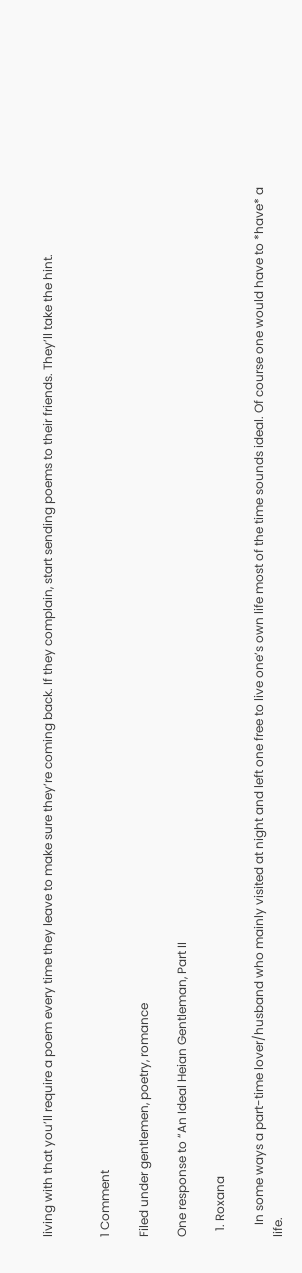living with that you’ll require a poem every time they leave to make sure they’re coming back. If they complain, start sending poems to their friends. They’ll take the hint.


1 Comment

Filed under gentlemen, poetry, romance

One response to “An Ideal Heian Gentleman, Part II

  1. Roxana

    In some ways a part-time lover/husband who mainly visited at night and left one free to live one’s own life most of the time sounds ideal. Of course one would have to *have* a life.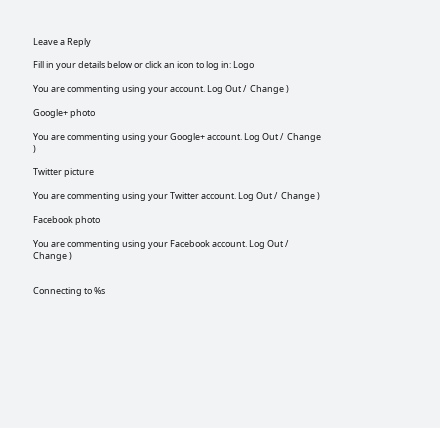Leave a Reply

Fill in your details below or click an icon to log in: Logo

You are commenting using your account. Log Out /  Change )

Google+ photo

You are commenting using your Google+ account. Log Out /  Change )

Twitter picture

You are commenting using your Twitter account. Log Out /  Change )

Facebook photo

You are commenting using your Facebook account. Log Out /  Change )


Connecting to %s